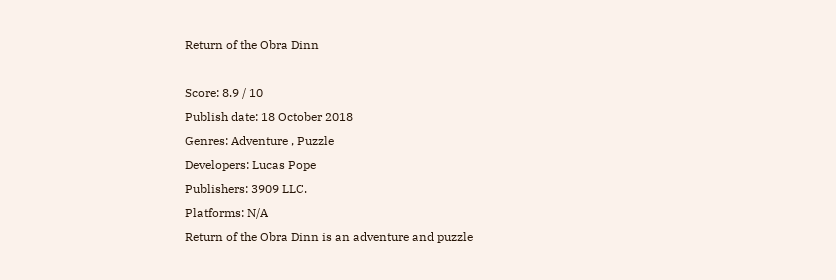Return of the Obra Dinn

Score: 8.9 / 10
Publish date: 18 October 2018
Genres: Adventure , Puzzle
Developers: Lucas Pope
Publishers: 3909 LLC.
Platforms: N/A
Return of the Obra Dinn is an adventure and puzzle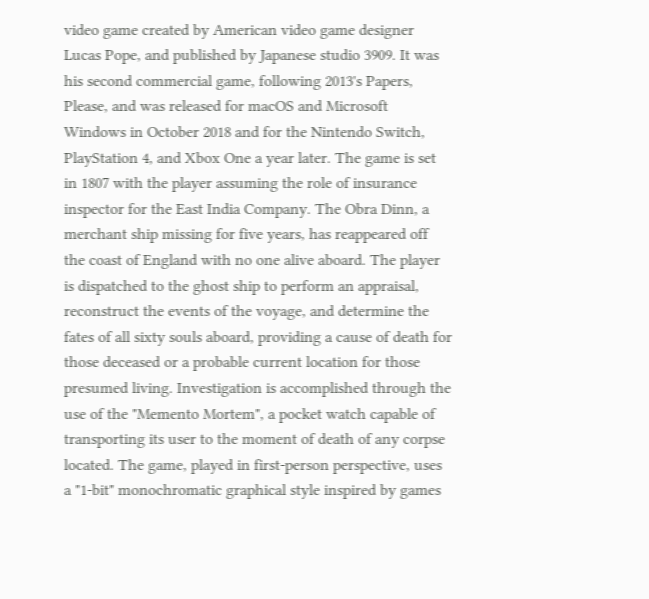video game created by American video game designer Lucas Pope, and published by Japanese studio 3909. It was his second commercial game, following 2013's Papers, Please, and was released for macOS and Microsoft Windows in October 2018 and for the Nintendo Switch, PlayStation 4, and Xbox One a year later. The game is set in 1807 with the player assuming the role of insurance inspector for the East India Company. The Obra Dinn, a merchant ship missing for five years, has reappeared off the coast of England with no one alive aboard. The player is dispatched to the ghost ship to perform an appraisal, reconstruct the events of the voyage, and determine the fates of all sixty souls aboard, providing a cause of death for those deceased or a probable current location for those presumed living. Investigation is accomplished through the use of the "Memento Mortem", a pocket watch capable of transporting its user to the moment of death of any corpse located. The game, played in first-person perspective, uses a "1-bit" monochromatic graphical style inspired by games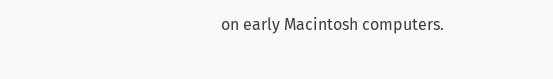on early Macintosh computers.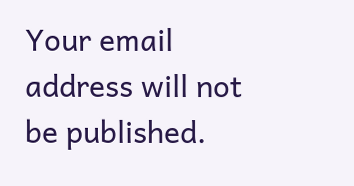Your email address will not be published.